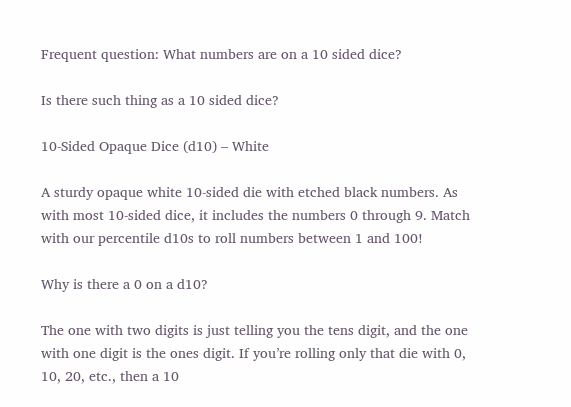Frequent question: What numbers are on a 10 sided dice?

Is there such thing as a 10 sided dice?

10-Sided Opaque Dice (d10) – White

A sturdy opaque white 10-sided die with etched black numbers. As with most 10-sided dice, it includes the numbers 0 through 9. Match with our percentile d10s to roll numbers between 1 and 100!

Why is there a 0 on a d10?

The one with two digits is just telling you the tens digit, and the one with one digit is the ones digit. If you’re rolling only that die with 0, 10, 20, etc., then a 10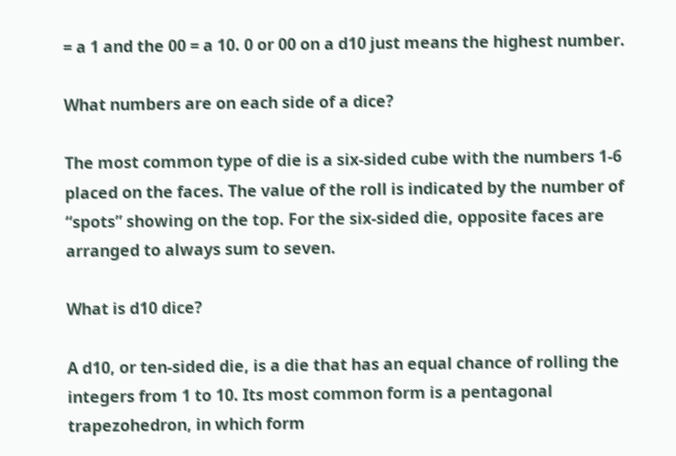= a 1 and the 00 = a 10. 0 or 00 on a d10 just means the highest number.

What numbers are on each side of a dice?

The most common type of die is a six-sided cube with the numbers 1-6 placed on the faces. The value of the roll is indicated by the number of “spots” showing on the top. For the six-sided die, opposite faces are arranged to always sum to seven.

What is d10 dice?

A d10, or ten-sided die, is a die that has an equal chance of rolling the integers from 1 to 10. Its most common form is a pentagonal trapezohedron, in which form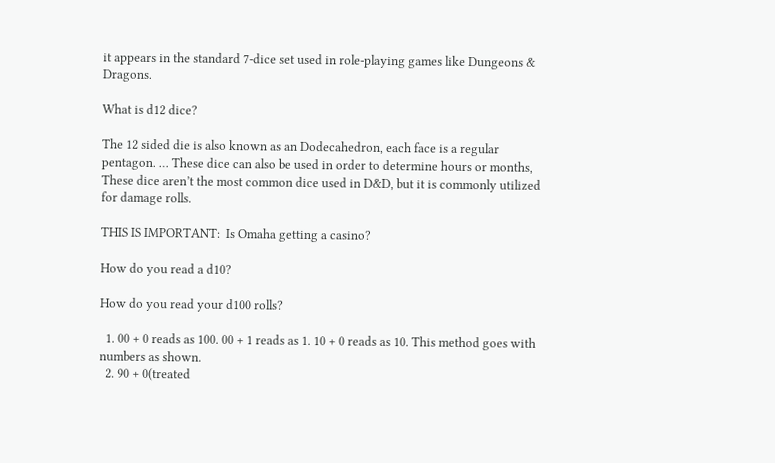it appears in the standard 7-dice set used in role-playing games like Dungeons & Dragons.

What is d12 dice?

The 12 sided die is also known as an Dodecahedron, each face is a regular pentagon. … These dice can also be used in order to determine hours or months, These dice aren’t the most common dice used in D&D, but it is commonly utilized for damage rolls.

THIS IS IMPORTANT:  Is Omaha getting a casino?

How do you read a d10?

How do you read your d100 rolls?

  1. 00 + 0 reads as 100. 00 + 1 reads as 1. 10 + 0 reads as 10. This method goes with numbers as shown.
  2. 90 + 0(treated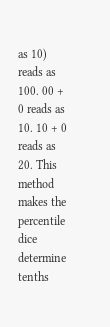as 10) reads as 100. 00 + 0 reads as 10. 10 + 0 reads as 20. This method makes the percentile dice determine tenths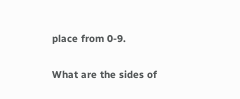place from 0-9.

What are the sides of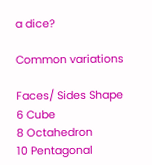a dice?

Common variations

Faces/ Sides Shape
6 Cube
8 Octahedron
10 Pentagonal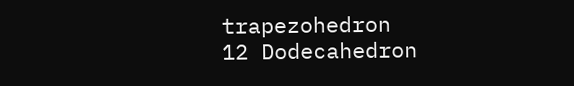trapezohedron
12 Dodecahedron